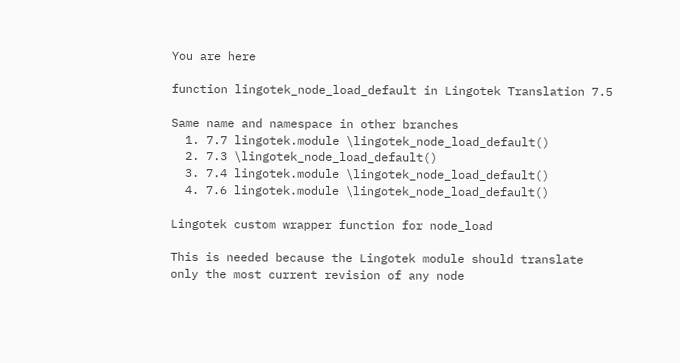You are here

function lingotek_node_load_default in Lingotek Translation 7.5

Same name and namespace in other branches
  1. 7.7 lingotek.module \lingotek_node_load_default()
  2. 7.3 \lingotek_node_load_default()
  3. 7.4 lingotek.module \lingotek_node_load_default()
  4. 7.6 lingotek.module \lingotek_node_load_default()

Lingotek custom wrapper function for node_load

This is needed because the Lingotek module should translate only the most current revision of any node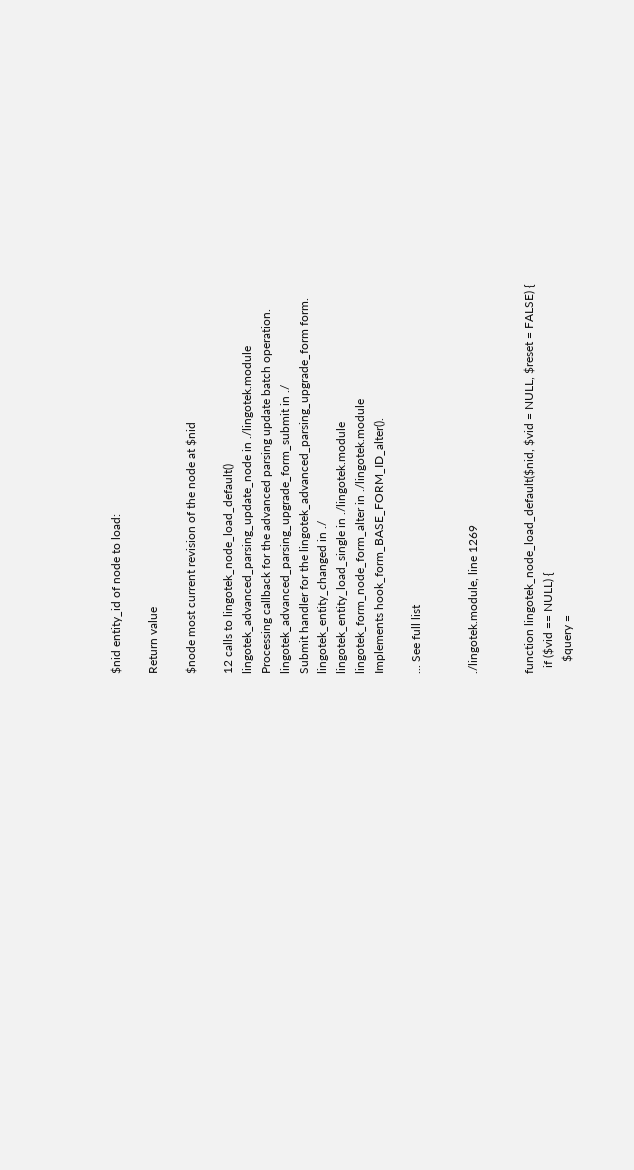$nid entity_id of node to load:

Return value

$node most current revision of the node at $nid

12 calls to lingotek_node_load_default()
lingotek_advanced_parsing_update_node in ./lingotek.module
Processing callback for the advanced parsing update batch operation.
lingotek_advanced_parsing_upgrade_form_submit in ./
Submit handler for the lingotek_advanced_parsing_upgrade_form form.
lingotek_entity_changed in ./
lingotek_entity_load_single in ./lingotek.module
lingotek_form_node_form_alter in ./lingotek.module
Implements hook_form_BASE_FORM_ID_alter().

... See full list


./lingotek.module, line 1269


function lingotek_node_load_default($nid, $vid = NULL, $reset = FALSE) {
  if ($vid == NULL) {
    $query =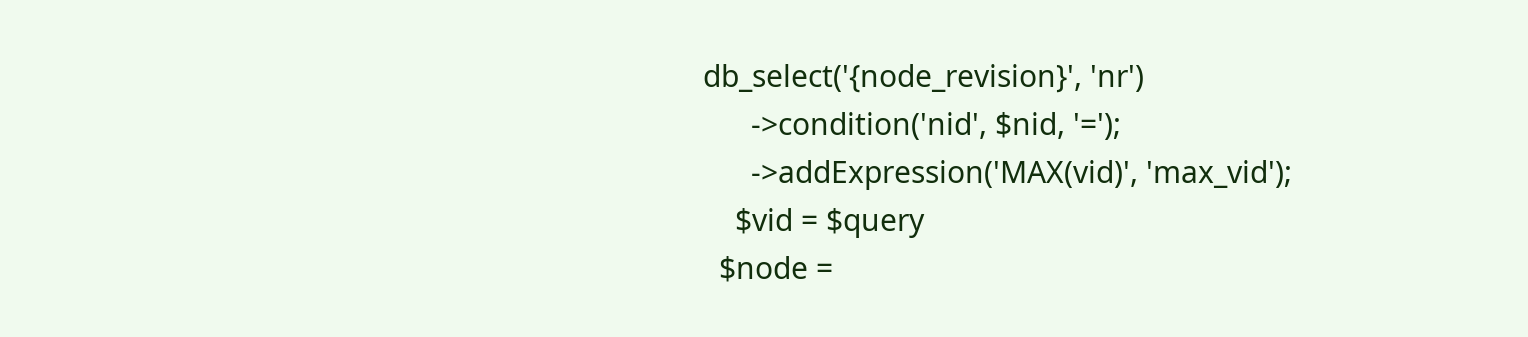db_select('{node_revision}', 'nr')
      ->condition('nid', $nid, '=');
      ->addExpression('MAX(vid)', 'max_vid');
    $vid = $query
  $node =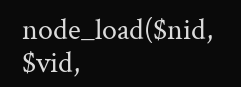node_load($nid, $vid,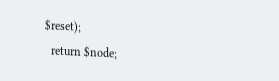$reset);
  return $node;